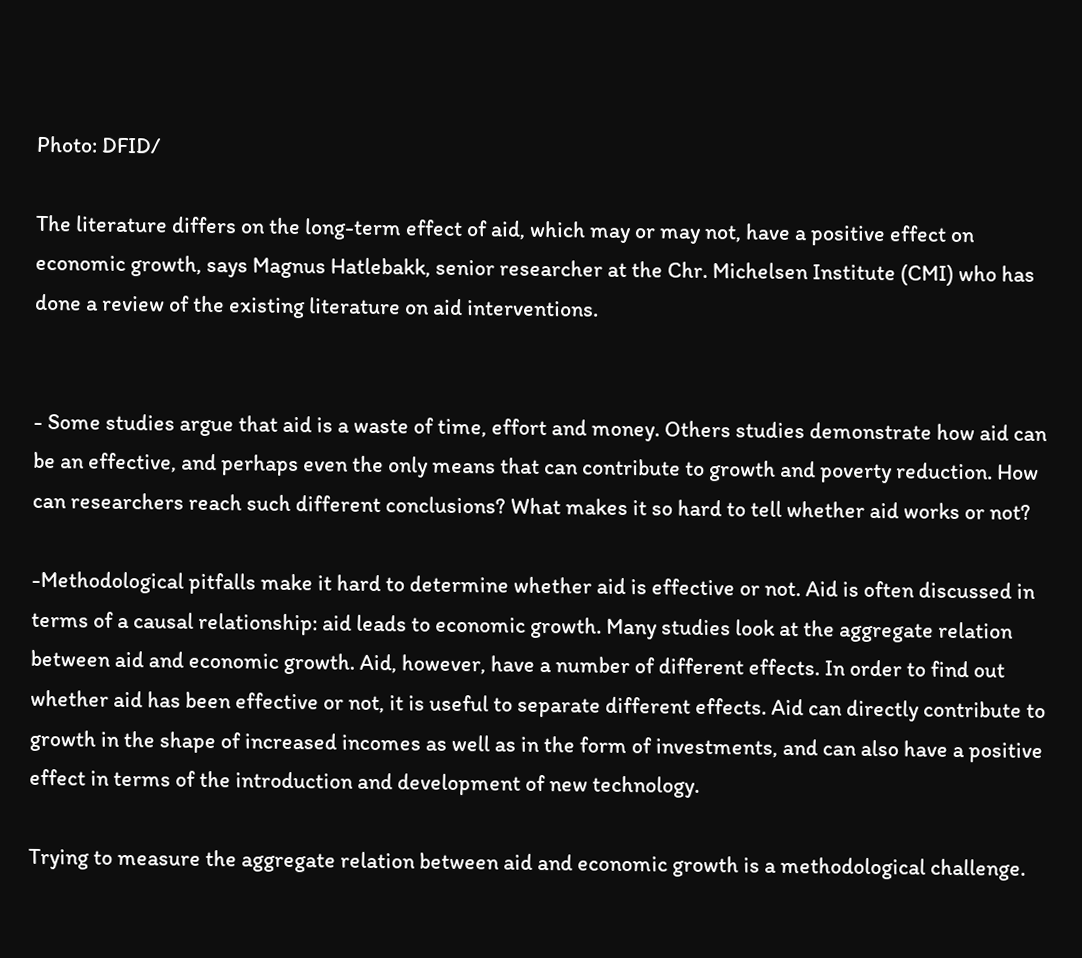Photo: DFID/

The literature differs on the long-term effect of aid, which may or may not, have a positive effect on economic growth, says Magnus Hatlebakk, senior researcher at the Chr. Michelsen Institute (CMI) who has done a review of the existing literature on aid interventions.


- Some studies argue that aid is a waste of time, effort and money. Others studies demonstrate how aid can be an effective, and perhaps even the only means that can contribute to growth and poverty reduction. How can researchers reach such different conclusions? What makes it so hard to tell whether aid works or not?

-Methodological pitfalls make it hard to determine whether aid is effective or not. Aid is often discussed in terms of a causal relationship: aid leads to economic growth. Many studies look at the aggregate relation between aid and economic growth. Aid, however, have a number of different effects. In order to find out whether aid has been effective or not, it is useful to separate different effects. Aid can directly contribute to growth in the shape of increased incomes as well as in the form of investments, and can also have a positive effect in terms of the introduction and development of new technology.

Trying to measure the aggregate relation between aid and economic growth is a methodological challenge.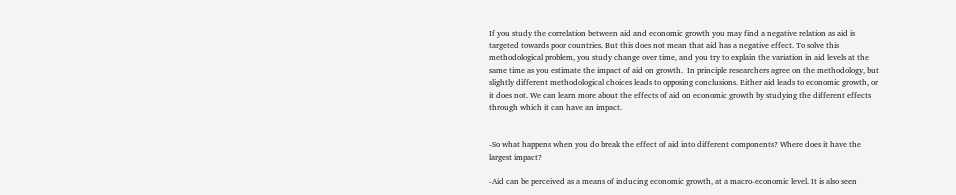If you study the correlation between aid and economic growth you may find a negative relation as aid is targeted towards poor countries. But this does not mean that aid has a negative effect. To solve this methodological problem, you study change over time, and you try to explain the variation in aid levels at the same time as you estimate the impact of aid on growth.  In principle researchers agree on the methodology, but slightly different methodological choices leads to opposing conclusions. Either aid leads to economic growth, or it does not. We can learn more about the effects of aid on economic growth by studying the different effects through which it can have an impact.


-So what happens when you do break the effect of aid into different components? Where does it have the largest impact?

-Aid can be perceived as a means of inducing economic growth, at a macro-economic level. It is also seen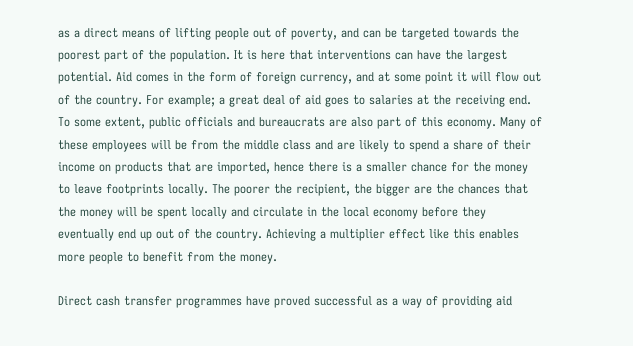as a direct means of lifting people out of poverty, and can be targeted towards the poorest part of the population. It is here that interventions can have the largest potential. Aid comes in the form of foreign currency, and at some point it will flow out of the country. For example; a great deal of aid goes to salaries at the receiving end. To some extent, public officials and bureaucrats are also part of this economy. Many of these employees will be from the middle class and are likely to spend a share of their income on products that are imported, hence there is a smaller chance for the money to leave footprints locally. The poorer the recipient, the bigger are the chances that the money will be spent locally and circulate in the local economy before they eventually end up out of the country. Achieving a multiplier effect like this enables more people to benefit from the money.

Direct cash transfer programmes have proved successful as a way of providing aid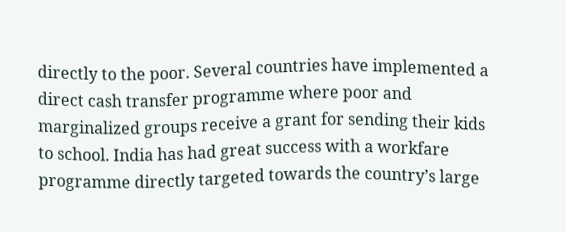directly to the poor. Several countries have implemented a direct cash transfer programme where poor and marginalized groups receive a grant for sending their kids to school. India has had great success with a workfare programme directly targeted towards the country’s large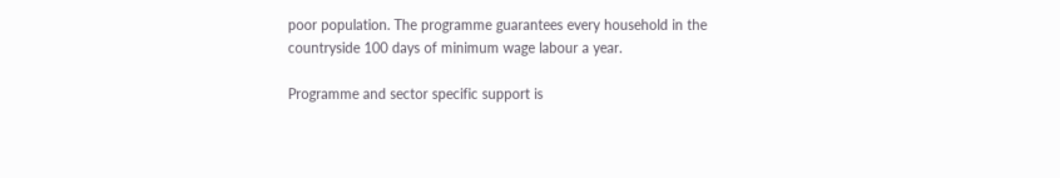poor population. The programme guarantees every household in the countryside 100 days of minimum wage labour a year.

Programme and sector specific support is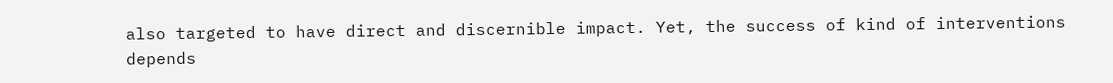also targeted to have direct and discernible impact. Yet, the success of kind of interventions depends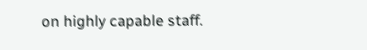on highly capable staff.